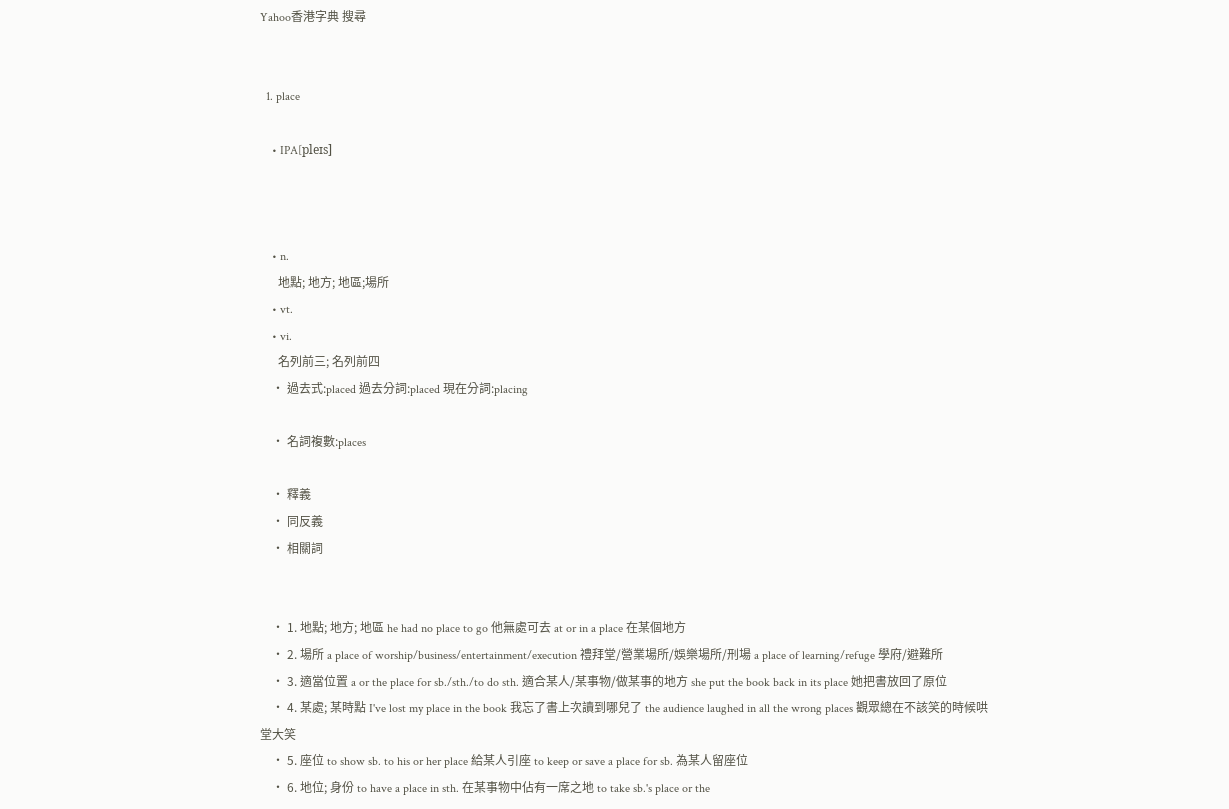Yahoo香港字典 搜尋


  1. place

    • IPA[pleɪs]



    • n.
      地點; 地方; 地區;場所
    • vt.
    • vi.
      名列前三; 名列前四
    • 過去式:placed 過去分詞:placed 現在分詞:placing

    • 名詞複數:places

    • 釋義
    • 同反義
    • 相關詞


    • 1. 地點; 地方; 地區 he had no place to go 他無處可去 at or in a place 在某個地方
    • 2. 場所 a place of worship/business/entertainment/execution 禮拜堂/營業場所/娛樂場所/刑場 a place of learning/refuge 學府/避難所
    • 3. 適當位置 a or the place for sb./sth./to do sth. 適合某人/某事物/做某事的地方 she put the book back in its place 她把書放回了原位
    • 4. 某處; 某時點 I've lost my place in the book 我忘了書上次讀到哪兒了 the audience laughed in all the wrong places 觀眾總在不該笑的時候哄堂大笑
    • 5. 座位 to show sb. to his or her place 給某人引座 to keep or save a place for sb. 為某人留座位
    • 6. 地位; 身份 to have a place in sth. 在某事物中佔有一席之地 to take sb.'s place or the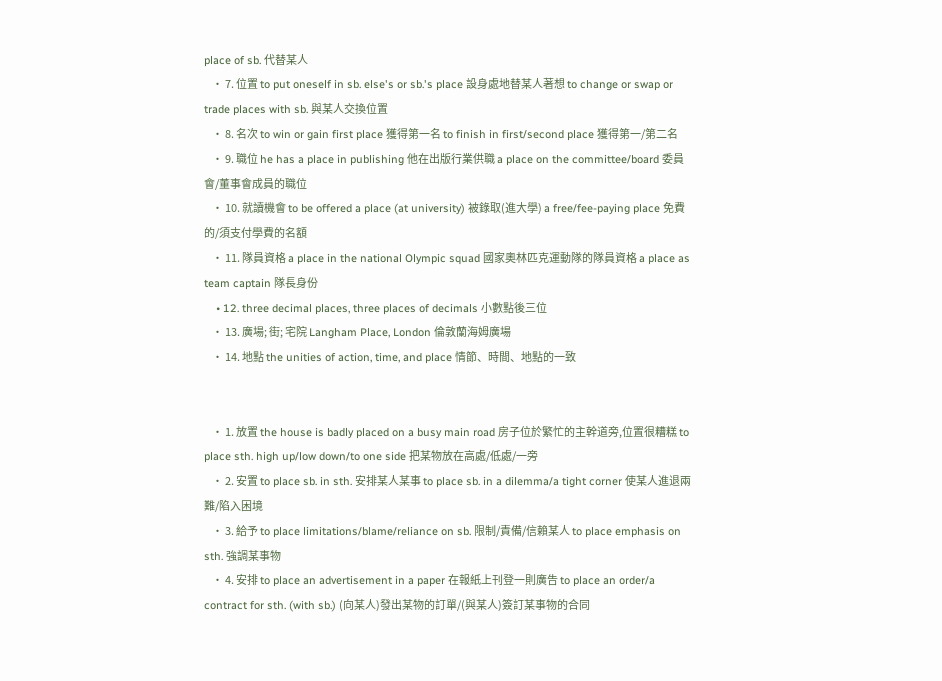place of sb. 代替某人
    • 7. 位置 to put oneself in sb. else's or sb.'s place 設身處地替某人著想 to change or swap or trade places with sb. 與某人交換位置
    • 8. 名次 to win or gain first place 獲得第一名 to finish in first/second place 獲得第一/第二名
    • 9. 職位 he has a place in publishing 他在出版行業供職 a place on the committee/board 委員會/董事會成員的職位
    • 10. 就讀機會 to be offered a place (at university) 被錄取(進大學) a free/fee-paying place 免費的/須支付學費的名額
    • 11. 隊員資格 a place in the national Olympic squad 國家奧林匹克運動隊的隊員資格 a place as team captain 隊長身份
    • 12. three decimal places, three places of decimals 小數點後三位
    • 13. 廣場; 街; 宅院 Langham Place, London 倫敦蘭海姆廣場
    • 14. 地點 the unities of action, time, and place 情節、時間、地點的一致


    • 1. 放置 the house is badly placed on a busy main road 房子位於繁忙的主幹道旁,位置很糟糕 to place sth. high up/low down/to one side 把某物放在高處/低處/一旁
    • 2. 安置 to place sb. in sth. 安排某人某事 to place sb. in a dilemma/a tight corner 使某人進退兩難/陷入困境
    • 3. 給予 to place limitations/blame/reliance on sb. 限制/責備/信賴某人 to place emphasis on sth. 強調某事物
    • 4. 安排 to place an advertisement in a paper 在報紙上刊登一則廣告 to place an order/a contract for sth. (with sb.) (向某人)發出某物的訂單/(與某人)簽訂某事物的合同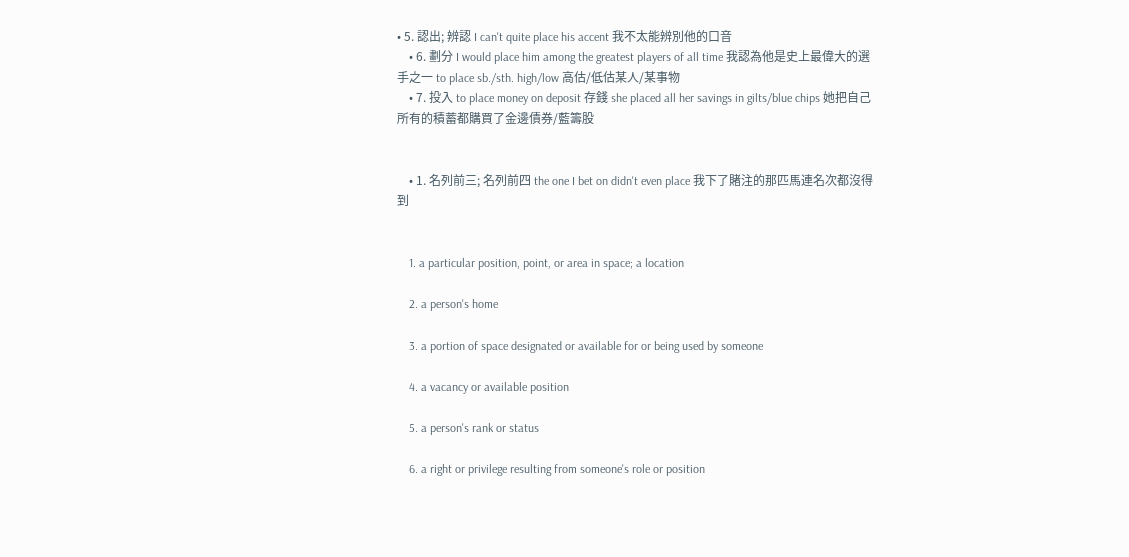• 5. 認出; 辨認 I can't quite place his accent 我不太能辨別他的口音
    • 6. 劃分 I would place him among the greatest players of all time 我認為他是史上最偉大的選手之一 to place sb./sth. high/low 高估/低估某人/某事物
    • 7. 投入 to place money on deposit 存錢 she placed all her savings in gilts/blue chips 她把自己所有的積蓄都購買了金邊債券/藍籌股


    • 1. 名列前三; 名列前四 the one I bet on didn't even place 我下了賭注的那匹馬連名次都沒得到


    1. a particular position, point, or area in space; a location

    2. a person's home

    3. a portion of space designated or available for or being used by someone

    4. a vacancy or available position

    5. a person's rank or status

    6. a right or privilege resulting from someone's role or position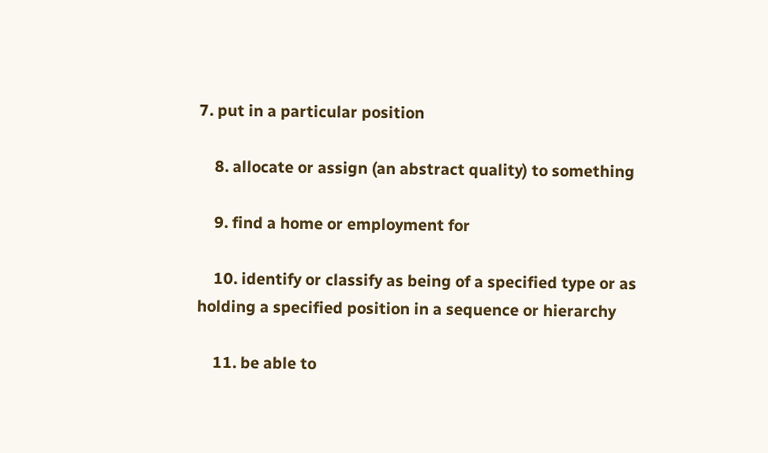7. put in a particular position

    8. allocate or assign (an abstract quality) to something

    9. find a home or employment for

    10. identify or classify as being of a specified type or as holding a specified position in a sequence or hierarchy

    11. be able to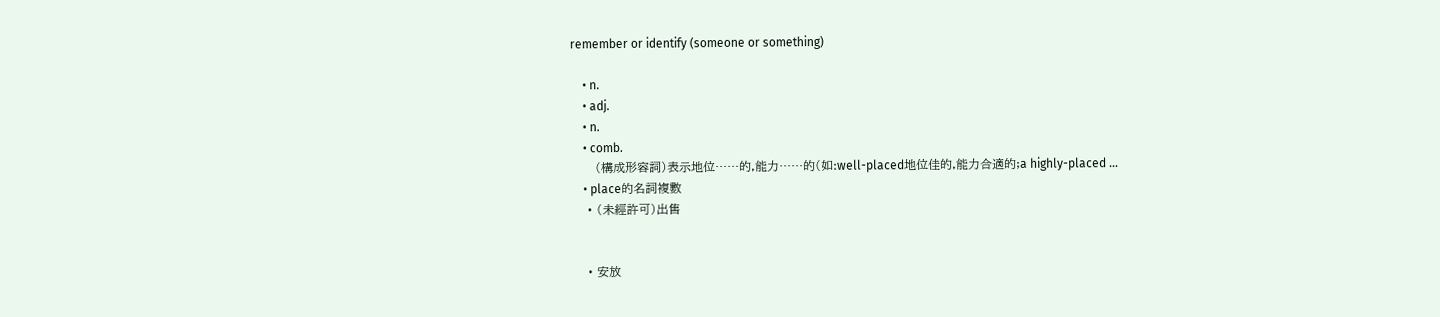remember or identify (someone or something)

    • n.
    • adj.
    • n.
    • comb.
      (構成形容詞)表示地位……的,能力……的(如:well-placed地位佳的,能力合適的;a highly-placed ...
    • place的名詞複數
    • (未經許可)出售


    • 安放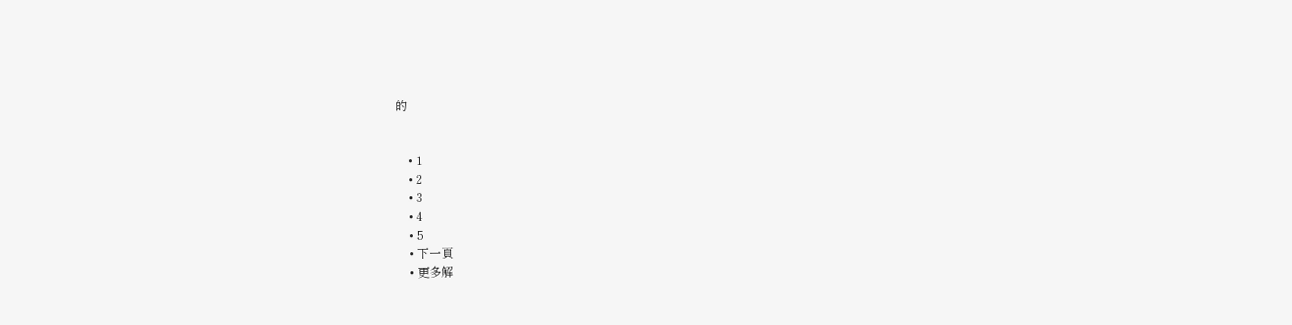的


    • 1
    • 2
    • 3
    • 4
    • 5
    • 下一頁
    • 更多解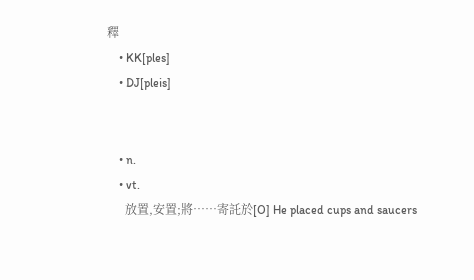釋
    • KK[ples]
    • DJ[pleis]


    • n.
    • vt.
      放置,安置;將……寄託於[O] He placed cups and saucers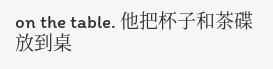on the table. 他把杯子和茶碟放到桌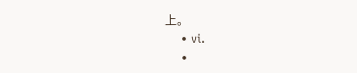上。
    • vi.
    •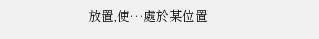放置,使…處於某位置